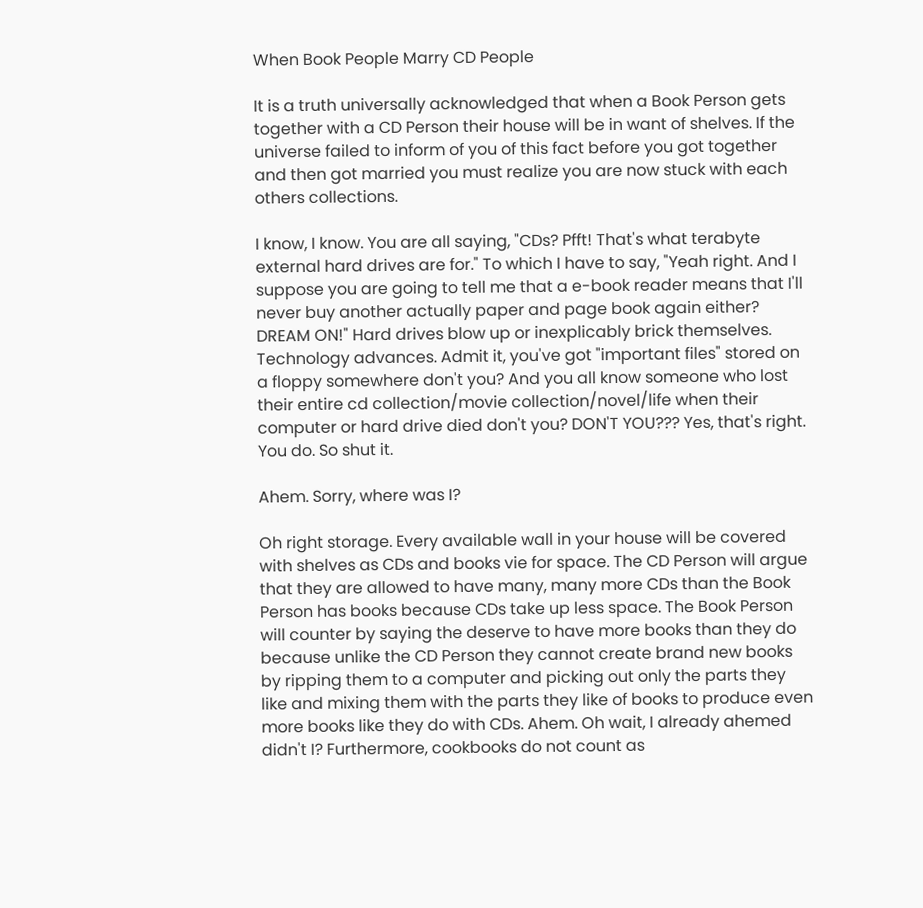When Book People Marry CD People

It is a truth universally acknowledged that when a Book Person gets together with a CD Person their house will be in want of shelves. If the universe failed to inform of you of this fact before you got together and then got married you must realize you are now stuck with each others collections.

I know, I know. You are all saying, "CDs? Pfft! That's what terabyte external hard drives are for." To which I have to say, "Yeah right. And I suppose you are going to tell me that a e-book reader means that I'll never buy another actually paper and page book again either? DREAM ON!" Hard drives blow up or inexplicably brick themselves. Technology advances. Admit it, you've got "important files" stored on a floppy somewhere don't you? And you all know someone who lost their entire cd collection/movie collection/novel/life when their computer or hard drive died don't you? DON'T YOU??? Yes, that's right. You do. So shut it.

Ahem. Sorry, where was I?

Oh right storage. Every available wall in your house will be covered with shelves as CDs and books vie for space. The CD Person will argue that they are allowed to have many, many more CDs than the Book Person has books because CDs take up less space. The Book Person will counter by saying the deserve to have more books than they do because unlike the CD Person they cannot create brand new books by ripping them to a computer and picking out only the parts they like and mixing them with the parts they like of books to produce even more books like they do with CDs. Ahem. Oh wait, I already ahemed didn't I? Furthermore, cookbooks do not count as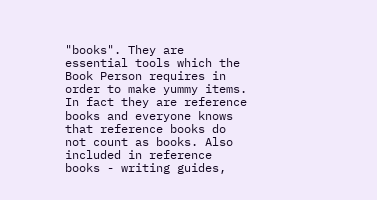"books". They are essential tools which the Book Person requires in order to make yummy items. In fact they are reference books and everyone knows that reference books do not count as books. Also included in reference books - writing guides,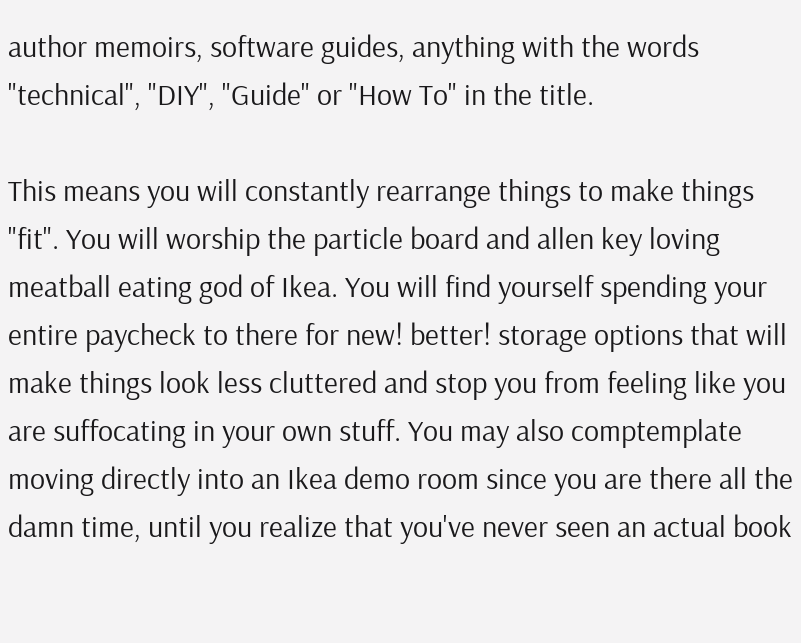author memoirs, software guides, anything with the words "technical", "DIY", "Guide" or "How To" in the title.

This means you will constantly rearrange things to make things "fit". You will worship the particle board and allen key loving meatball eating god of Ikea. You will find yourself spending your entire paycheck to there for new! better! storage options that will make things look less cluttered and stop you from feeling like you are suffocating in your own stuff. You may also comptemplate moving directly into an Ikea demo room since you are there all the damn time, until you realize that you've never seen an actual book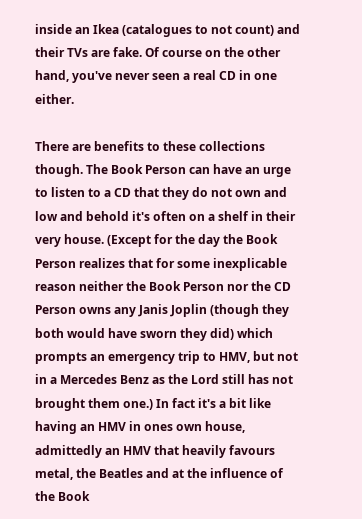inside an Ikea (catalogues to not count) and their TVs are fake. Of course on the other hand, you've never seen a real CD in one either.

There are benefits to these collections though. The Book Person can have an urge to listen to a CD that they do not own and low and behold it's often on a shelf in their very house. (Except for the day the Book Person realizes that for some inexplicable reason neither the Book Person nor the CD Person owns any Janis Joplin (though they both would have sworn they did) which prompts an emergency trip to HMV, but not in a Mercedes Benz as the Lord still has not brought them one.) In fact it's a bit like having an HMV in ones own house, admittedly an HMV that heavily favours metal, the Beatles and at the influence of the Book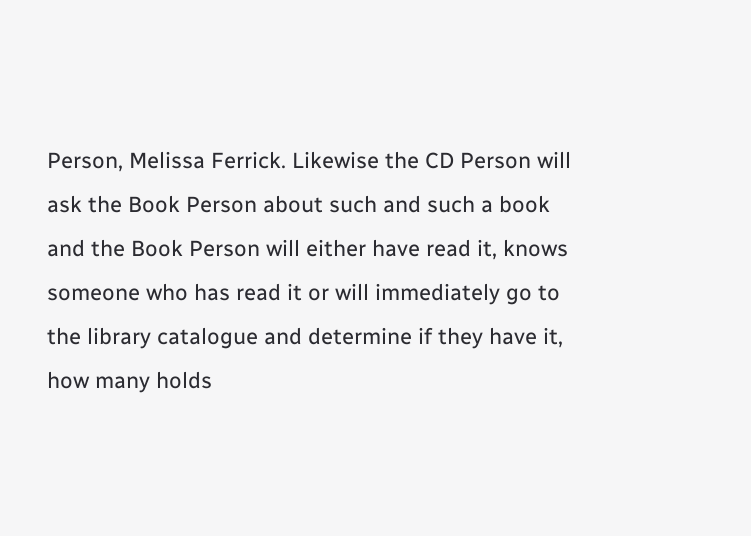Person, Melissa Ferrick. Likewise the CD Person will ask the Book Person about such and such a book and the Book Person will either have read it, knows someone who has read it or will immediately go to the library catalogue and determine if they have it, how many holds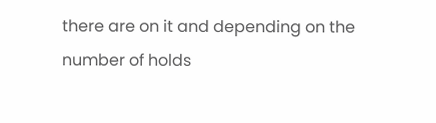there are on it and depending on the number of holds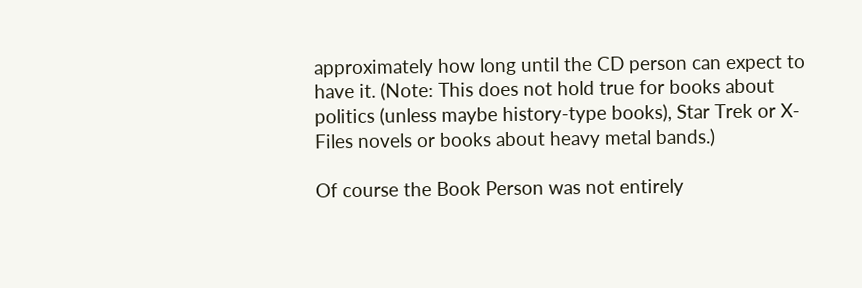approximately how long until the CD person can expect to have it. (Note: This does not hold true for books about politics (unless maybe history-type books), Star Trek or X-Files novels or books about heavy metal bands.)

Of course the Book Person was not entirely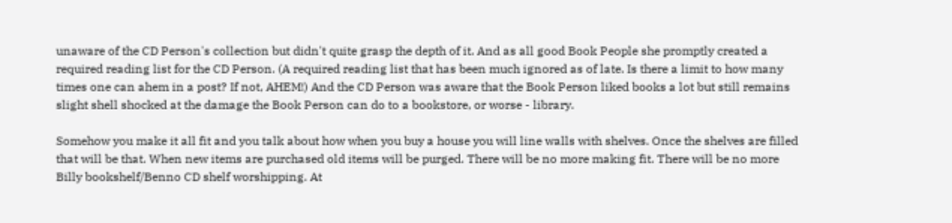unaware of the CD Person's collection but didn't quite grasp the depth of it. And as all good Book People she promptly created a required reading list for the CD Person. (A required reading list that has been much ignored as of late. Is there a limit to how many times one can ahem in a post? If not, AHEM!) And the CD Person was aware that the Book Person liked books a lot but still remains slight shell shocked at the damage the Book Person can do to a bookstore, or worse - library.

Somehow you make it all fit and you talk about how when you buy a house you will line walls with shelves. Once the shelves are filled that will be that. When new items are purchased old items will be purged. There will be no more making fit. There will be no more Billy bookshelf/Benno CD shelf worshipping. At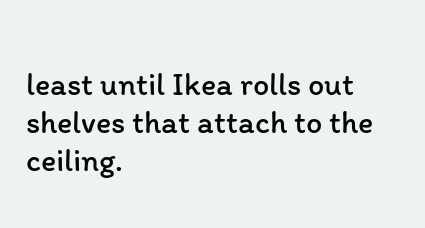least until Ikea rolls out shelves that attach to the ceiling.